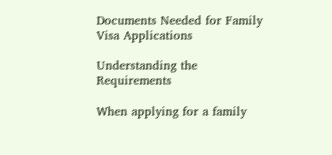Documents Needed for Family Visa Applications

Understanding the Requirements

When applying for a family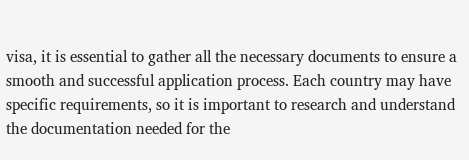visa, it is essential to gather all the necessary documents to ensure a smooth and successful application process. Each country may have specific requirements, so it is important to research and understand the documentation needed for the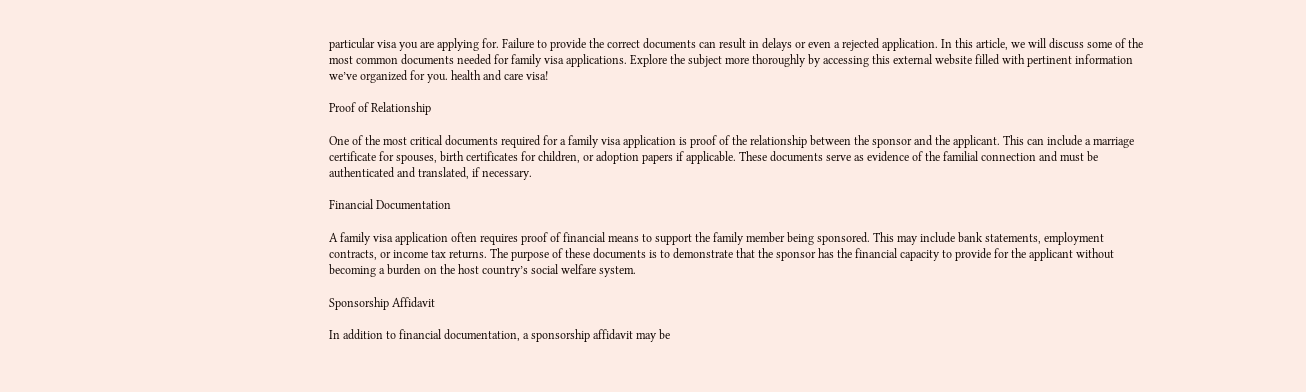particular visa you are applying for. Failure to provide the correct documents can result in delays or even a rejected application. In this article, we will discuss some of the most common documents needed for family visa applications. Explore the subject more thoroughly by accessing this external website filled with pertinent information we’ve organized for you. health and care visa!

Proof of Relationship

One of the most critical documents required for a family visa application is proof of the relationship between the sponsor and the applicant. This can include a marriage certificate for spouses, birth certificates for children, or adoption papers if applicable. These documents serve as evidence of the familial connection and must be authenticated and translated, if necessary.

Financial Documentation

A family visa application often requires proof of financial means to support the family member being sponsored. This may include bank statements, employment contracts, or income tax returns. The purpose of these documents is to demonstrate that the sponsor has the financial capacity to provide for the applicant without becoming a burden on the host country’s social welfare system.

Sponsorship Affidavit

In addition to financial documentation, a sponsorship affidavit may be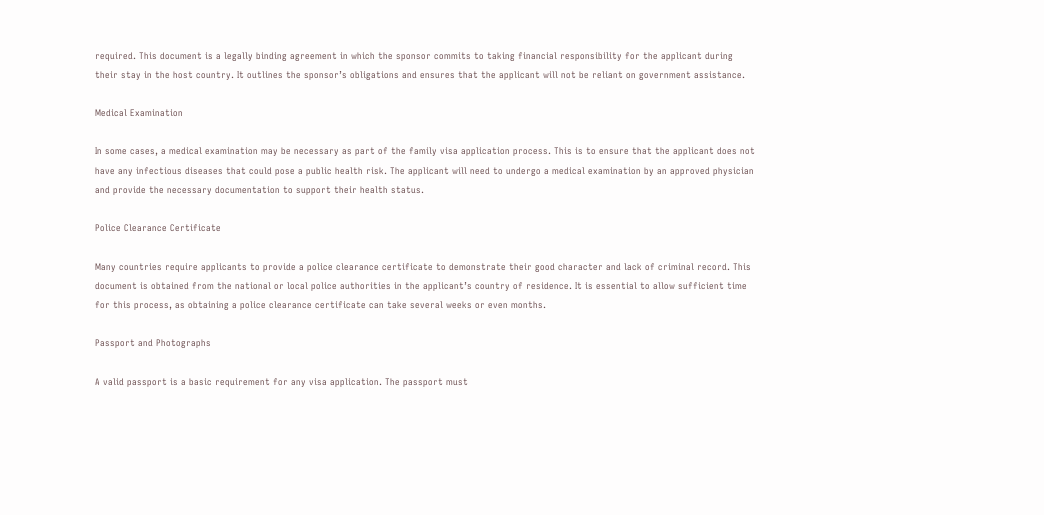required. This document is a legally binding agreement in which the sponsor commits to taking financial responsibility for the applicant during their stay in the host country. It outlines the sponsor’s obligations and ensures that the applicant will not be reliant on government assistance.

Medical Examination

In some cases, a medical examination may be necessary as part of the family visa application process. This is to ensure that the applicant does not have any infectious diseases that could pose a public health risk. The applicant will need to undergo a medical examination by an approved physician and provide the necessary documentation to support their health status.

Police Clearance Certificate

Many countries require applicants to provide a police clearance certificate to demonstrate their good character and lack of criminal record. This document is obtained from the national or local police authorities in the applicant’s country of residence. It is essential to allow sufficient time for this process, as obtaining a police clearance certificate can take several weeks or even months.

Passport and Photographs

A valid passport is a basic requirement for any visa application. The passport must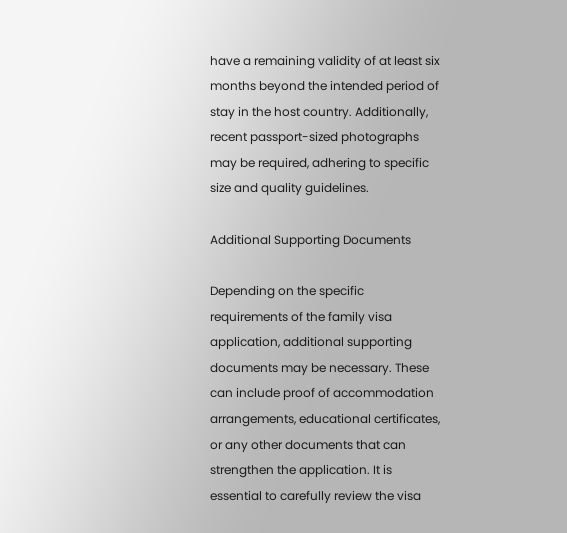have a remaining validity of at least six months beyond the intended period of stay in the host country. Additionally, recent passport-sized photographs may be required, adhering to specific size and quality guidelines.

Additional Supporting Documents

Depending on the specific requirements of the family visa application, additional supporting documents may be necessary. These can include proof of accommodation arrangements, educational certificates, or any other documents that can strengthen the application. It is essential to carefully review the visa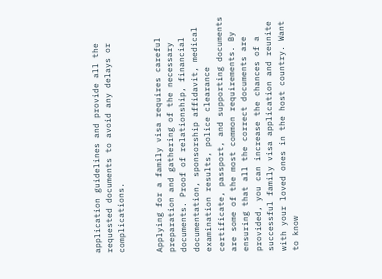application guidelines and provide all the requested documents to avoid any delays or complications.


Applying for a family visa requires careful preparation and gathering of the necessary documents. Proof of relationship, financial documentation, sponsorship affidavit, medical examination results, police clearance certificate, passport, and supporting documents are some of the most common requirements. By ensuring that all the correct documents are provided, you can increase the chances of a successful family visa application and reunite with your loved ones in the host country. Want to know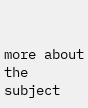more about the subject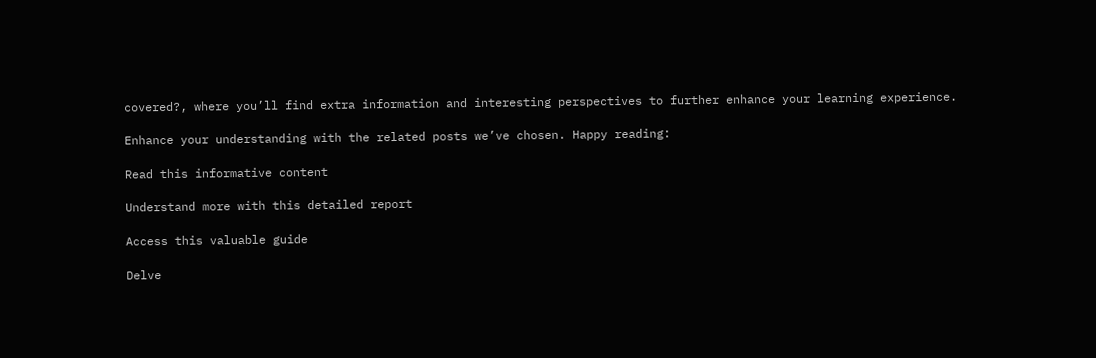covered?, where you’ll find extra information and interesting perspectives to further enhance your learning experience.

Enhance your understanding with the related posts we’ve chosen. Happy reading:

Read this informative content

Understand more with this detailed report

Access this valuable guide

Delve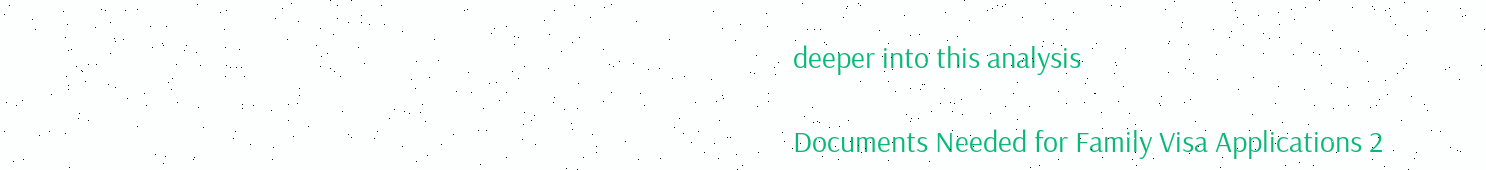deeper into this analysis

Documents Needed for Family Visa Applications 2